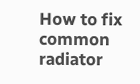How to fix common radiator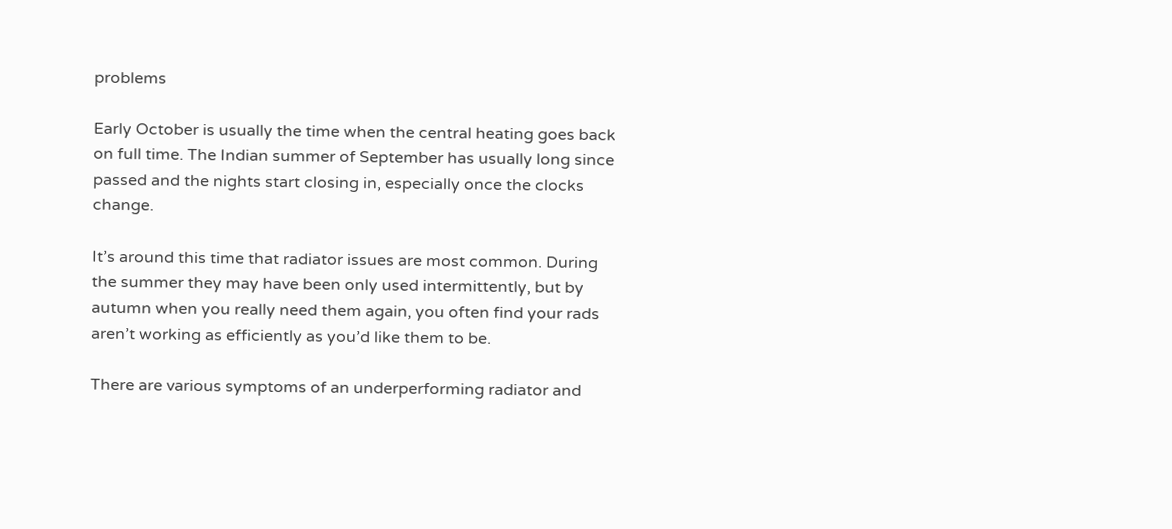problems

Early October is usually the time when the central heating goes back on full time. The Indian summer of September has usually long since passed and the nights start closing in, especially once the clocks change.

It’s around this time that radiator issues are most common. During the summer they may have been only used intermittently, but by autumn when you really need them again, you often find your rads aren’t working as efficiently as you’d like them to be.

There are various symptoms of an underperforming radiator and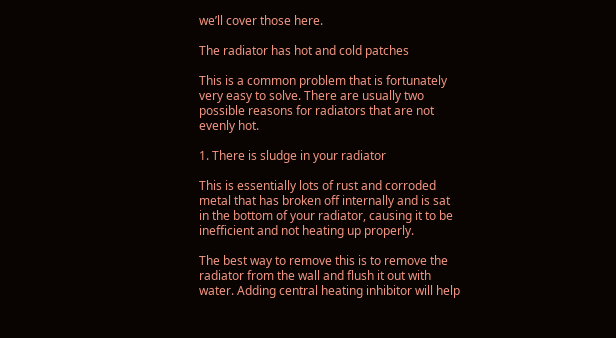we’ll cover those here.

The radiator has hot and cold patches

This is a common problem that is fortunately very easy to solve. There are usually two possible reasons for radiators that are not evenly hot.

1. There is sludge in your radiator

This is essentially lots of rust and corroded metal that has broken off internally and is sat in the bottom of your radiator, causing it to be inefficient and not heating up properly.

The best way to remove this is to remove the radiator from the wall and flush it out with water. Adding central heating inhibitor will help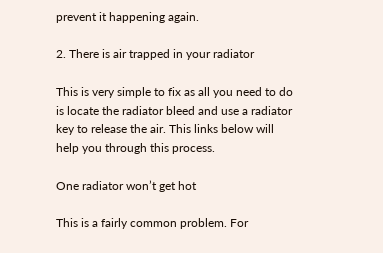prevent it happening again.

2. There is air trapped in your radiator

This is very simple to fix as all you need to do is locate the radiator bleed and use a radiator key to release the air. This links below will help you through this process.

One radiator won’t get hot

This is a fairly common problem. For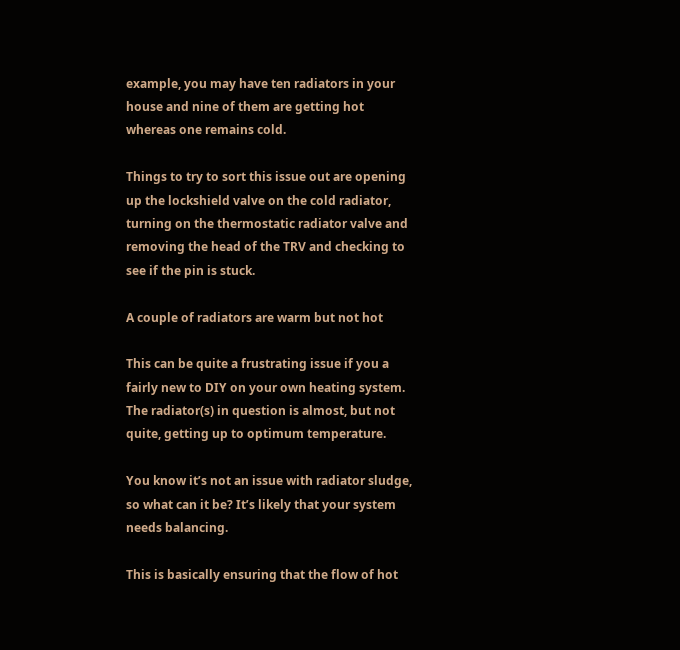example, you may have ten radiators in your house and nine of them are getting hot whereas one remains cold.

Things to try to sort this issue out are opening up the lockshield valve on the cold radiator, turning on the thermostatic radiator valve and removing the head of the TRV and checking to see if the pin is stuck.

A couple of radiators are warm but not hot

This can be quite a frustrating issue if you a fairly new to DIY on your own heating system. The radiator(s) in question is almost, but not quite, getting up to optimum temperature.

You know it’s not an issue with radiator sludge, so what can it be? It’s likely that your system needs balancing.

This is basically ensuring that the flow of hot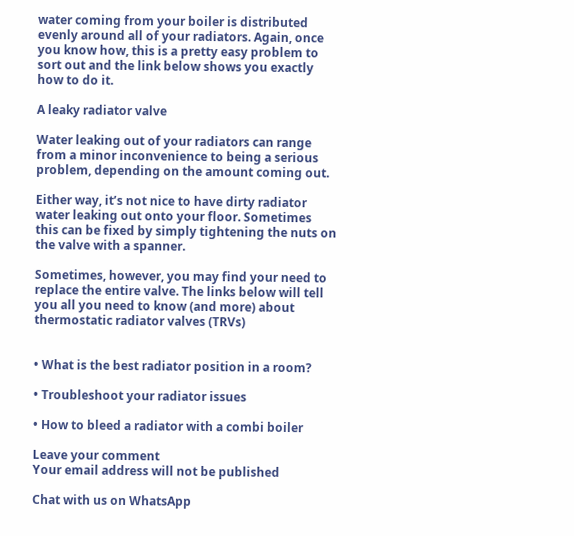water coming from your boiler is distributed evenly around all of your radiators. Again, once you know how, this is a pretty easy problem to sort out and the link below shows you exactly how to do it.

A leaky radiator valve

Water leaking out of your radiators can range from a minor inconvenience to being a serious problem, depending on the amount coming out.

Either way, it’s not nice to have dirty radiator water leaking out onto your floor. Sometimes this can be fixed by simply tightening the nuts on the valve with a spanner.

Sometimes, however, you may find your need to replace the entire valve. The links below will tell you all you need to know (and more) about thermostatic radiator valves (TRVs)


• What is the best radiator position in a room?

• Troubleshoot your radiator issues

• How to bleed a radiator with a combi boiler

Leave your comment
Your email address will not be published

Chat with us on WhatsApp